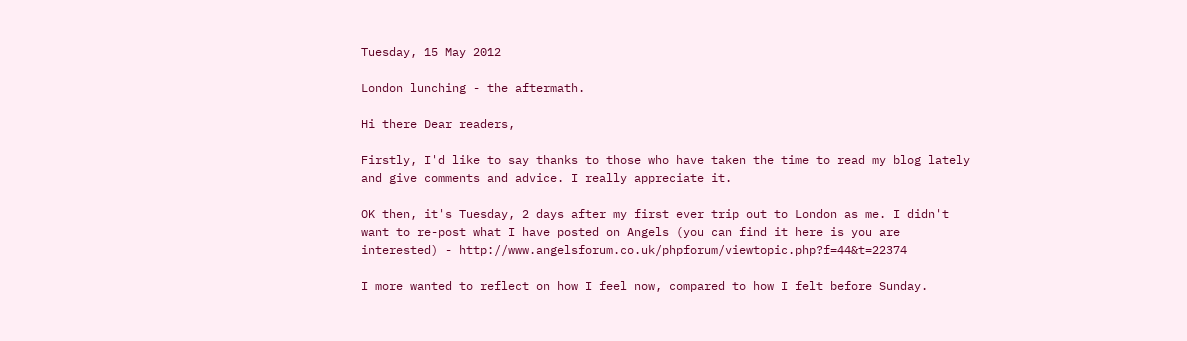Tuesday, 15 May 2012

London lunching - the aftermath.

Hi there Dear readers,

Firstly, I'd like to say thanks to those who have taken the time to read my blog lately and give comments and advice. I really appreciate it.

OK then, it's Tuesday, 2 days after my first ever trip out to London as me. I didn't want to re-post what I have posted on Angels (you can find it here is you are interested) - http://www.angelsforum.co.uk/phpforum/viewtopic.php?f=44&t=22374

I more wanted to reflect on how I feel now, compared to how I felt before Sunday.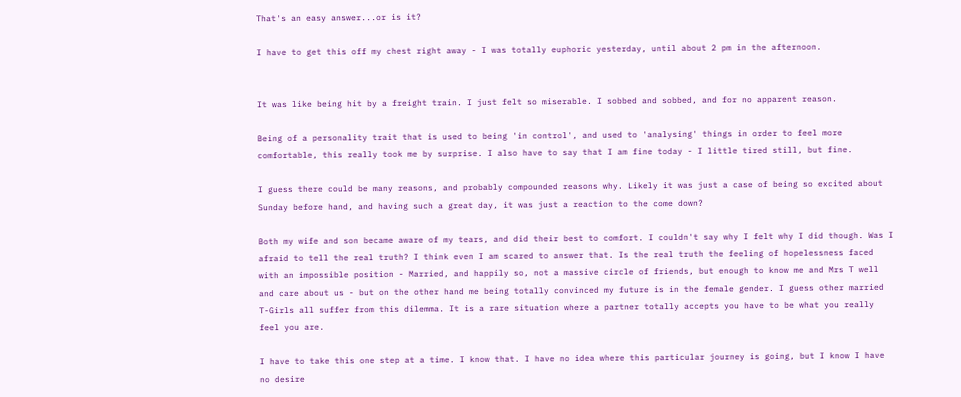That's an easy answer...or is it?

I have to get this off my chest right away - I was totally euphoric yesterday, until about 2 pm in the afternoon.


It was like being hit by a freight train. I just felt so miserable. I sobbed and sobbed, and for no apparent reason.

Being of a personality trait that is used to being 'in control', and used to 'analysing' things in order to feel more comfortable, this really took me by surprise. I also have to say that I am fine today - I little tired still, but fine.

I guess there could be many reasons, and probably compounded reasons why. Likely it was just a case of being so excited about Sunday before hand, and having such a great day, it was just a reaction to the come down?

Both my wife and son became aware of my tears, and did their best to comfort. I couldn't say why I felt why I did though. Was I afraid to tell the real truth? I think even I am scared to answer that. Is the real truth the feeling of hopelessness faced with an impossible position - Married, and happily so, not a massive circle of friends, but enough to know me and Mrs T well and care about us - but on the other hand me being totally convinced my future is in the female gender. I guess other married T-Girls all suffer from this dilemma. It is a rare situation where a partner totally accepts you have to be what you really feel you are.

I have to take this one step at a time. I know that. I have no idea where this particular journey is going, but I know I have no desire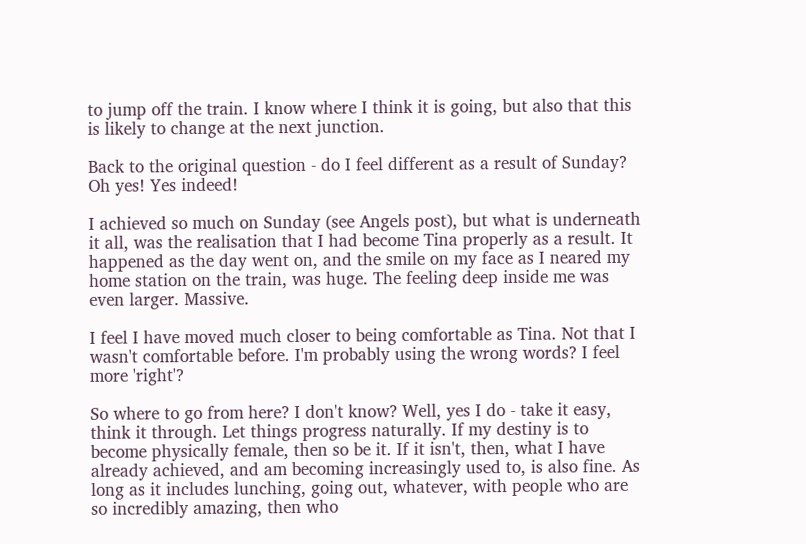to jump off the train. I know where I think it is going, but also that this is likely to change at the next junction.

Back to the original question - do I feel different as a result of Sunday? Oh yes! Yes indeed!

I achieved so much on Sunday (see Angels post), but what is underneath it all, was the realisation that I had become Tina properly as a result. It happened as the day went on, and the smile on my face as I neared my home station on the train, was huge. The feeling deep inside me was even larger. Massive.

I feel I have moved much closer to being comfortable as Tina. Not that I wasn't comfortable before. I'm probably using the wrong words? I feel more 'right'?

So where to go from here? I don't know? Well, yes I do - take it easy, think it through. Let things progress naturally. If my destiny is to become physically female, then so be it. If it isn't, then, what I have already achieved, and am becoming increasingly used to, is also fine. As long as it includes lunching, going out, whatever, with people who are so incredibly amazing, then who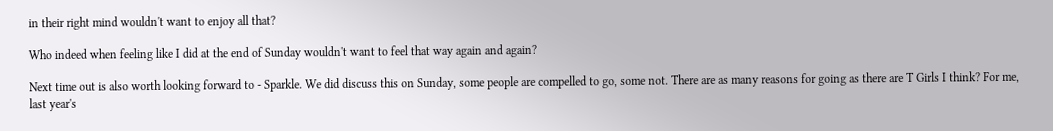in their right mind wouldn't want to enjoy all that?

Who indeed when feeling like I did at the end of Sunday wouldn't want to feel that way again and again?

Next time out is also worth looking forward to - Sparkle. We did discuss this on Sunday, some people are compelled to go, some not. There are as many reasons for going as there are T Girls I think? For me, last year's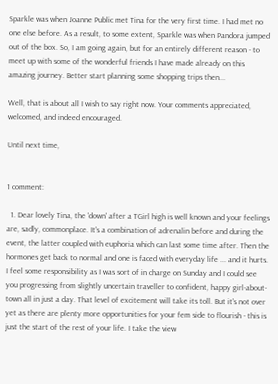Sparkle was when Joanne Public met Tina for the very first time. I had met no one else before. As a result, to some extent, Sparkle was when Pandora jumped out of the box. So, I am going again, but for an entirely different reason - to meet up with some of the wonderful friends I have made already on this amazing journey. Better start planning some shopping trips then...

Well, that is about all I wish to say right now. Your comments appreciated, welcomed, and indeed encouraged.

Until next time,


1 comment:

  1. Dear lovely Tina, the 'down' after a TGirl high is well known and your feelings are, sadly, commonplace. It's a combination of adrenalin before and during the event, the latter coupled with euphoria which can last some time after. Then the hormones get back to normal and one is faced with everyday life ... and it hurts. I feel some responsibility as I was sort of in charge on Sunday and I could see you progressing from slightly uncertain traveller to confident, happy girl-about-town all in just a day. That level of excitement will take its toll. But it's not over yet as there are plenty more opportunities for your fem side to flourish - this is just the start of the rest of your life. I take the view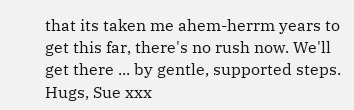that its taken me ahem-herrm years to get this far, there's no rush now. We'll get there ... by gentle, supported steps. Hugs, Sue xxx